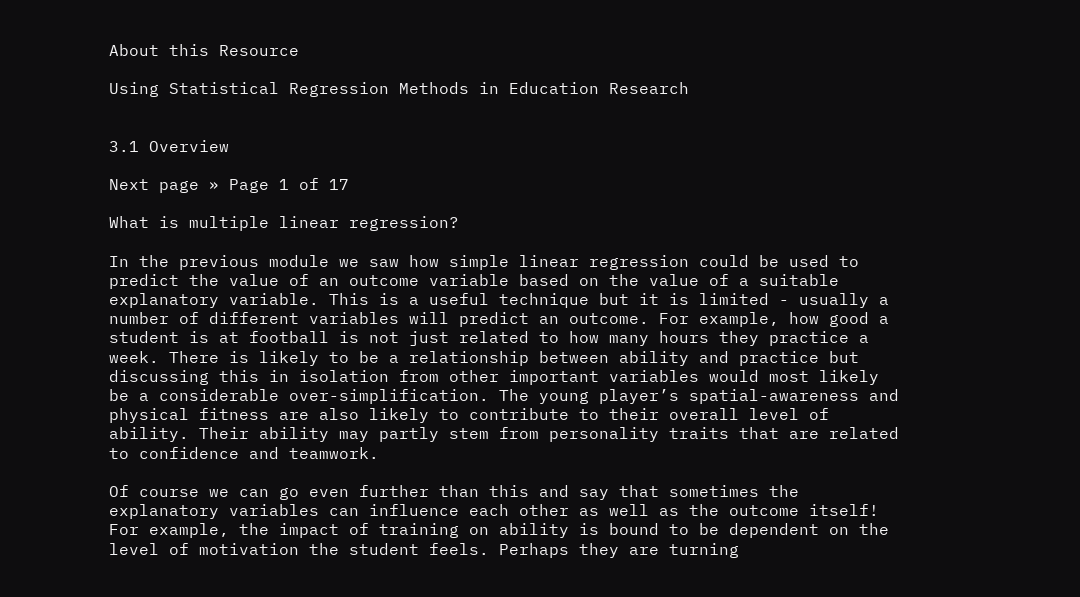About this Resource

Using Statistical Regression Methods in Education Research


3.1 Overview

Next page » Page 1 of 17

What is multiple linear regression?

In the previous module we saw how simple linear regression could be used to predict the value of an outcome variable based on the value of a suitable explanatory variable. This is a useful technique but it is limited - usually a number of different variables will predict an outcome. For example, how good a student is at football is not just related to how many hours they practice a week. There is likely to be a relationship between ability and practice but discussing this in isolation from other important variables would most likely be a considerable over-simplification. The young player’s spatial-awareness and physical fitness are also likely to contribute to their overall level of ability. Their ability may partly stem from personality traits that are related to confidence and teamwork.

Of course we can go even further than this and say that sometimes the explanatory variables can influence each other as well as the outcome itself! For example, the impact of training on ability is bound to be dependent on the level of motivation the student feels. Perhaps they are turning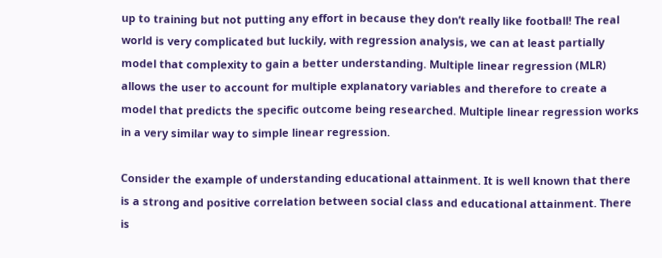up to training but not putting any effort in because they don’t really like football! The real world is very complicated but luckily, with regression analysis, we can at least partially model that complexity to gain a better understanding. Multiple linear regression (MLR) allows the user to account for multiple explanatory variables and therefore to create a model that predicts the specific outcome being researched. Multiple linear regression works in a very similar way to simple linear regression.

Consider the example of understanding educational attainment. It is well known that there is a strong and positive correlation between social class and educational attainment. There is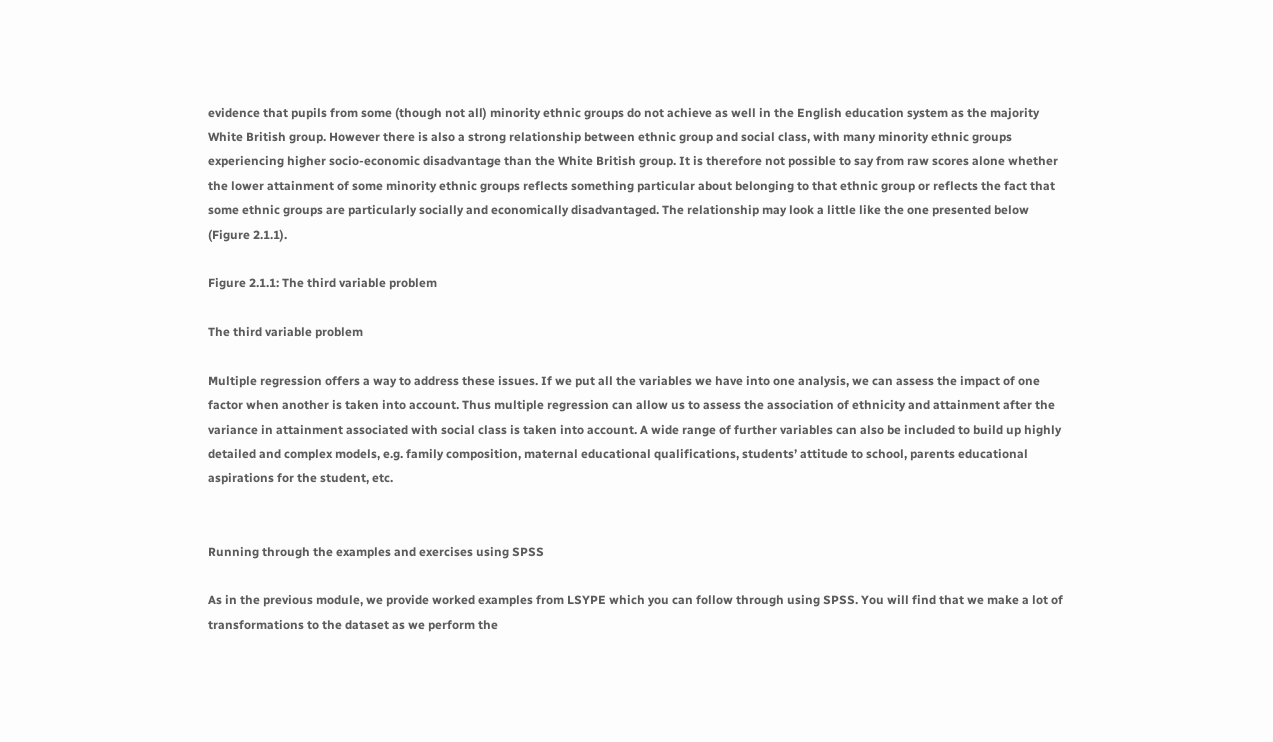evidence that pupils from some (though not all) minority ethnic groups do not achieve as well in the English education system as the majority White British group. However there is also a strong relationship between ethnic group and social class, with many minority ethnic groups experiencing higher socio-economic disadvantage than the White British group. It is therefore not possible to say from raw scores alone whether the lower attainment of some minority ethnic groups reflects something particular about belonging to that ethnic group or reflects the fact that some ethnic groups are particularly socially and economically disadvantaged. The relationship may look a little like the one presented below (Figure 2.1.1).

Figure 2.1.1: The third variable problem

The third variable problem

Multiple regression offers a way to address these issues. If we put all the variables we have into one analysis, we can assess the impact of one factor when another is taken into account. Thus multiple regression can allow us to assess the association of ethnicity and attainment after the variance in attainment associated with social class is taken into account. A wide range of further variables can also be included to build up highly detailed and complex models, e.g. family composition, maternal educational qualifications, students’ attitude to school, parents educational aspirations for the student, etc.


Running through the examples and exercises using SPSS

As in the previous module, we provide worked examples from LSYPE which you can follow through using SPSS. You will find that we make a lot of transformations to the dataset as we perform the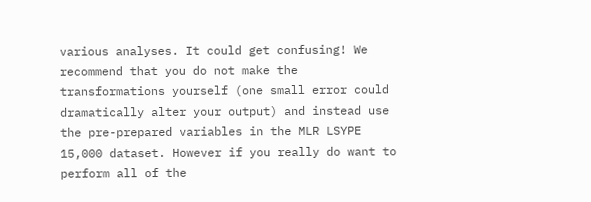various analyses. It could get confusing! We recommend that you do not make the transformations yourself (one small error could dramatically alter your output) and instead use the pre-prepared variables in the MLR LSYPE 15,000 dataset. However if you really do want to perform all of the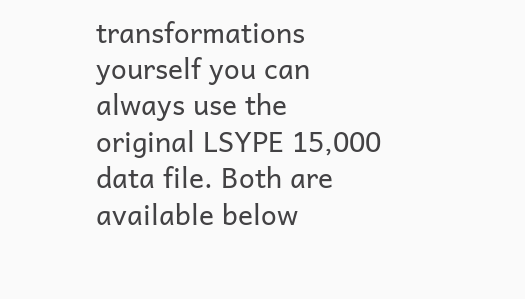transformations yourself you can always use the original LSYPE 15,000 data file. Both are available below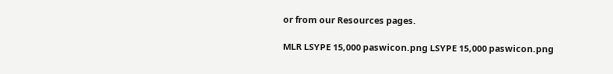or from our Resources pages.

MLR LSYPE 15,000 paswicon.png LSYPE 15,000 paswicon.png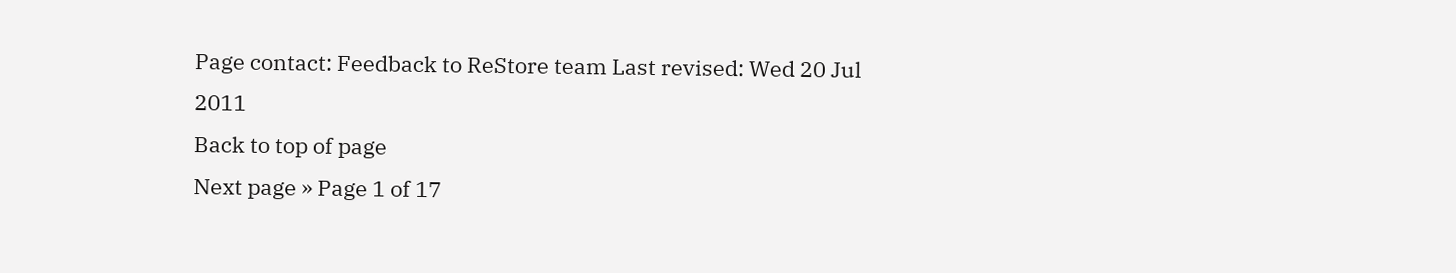Page contact: Feedback to ReStore team Last revised: Wed 20 Jul 2011
Back to top of page
Next page » Page 1 of 17